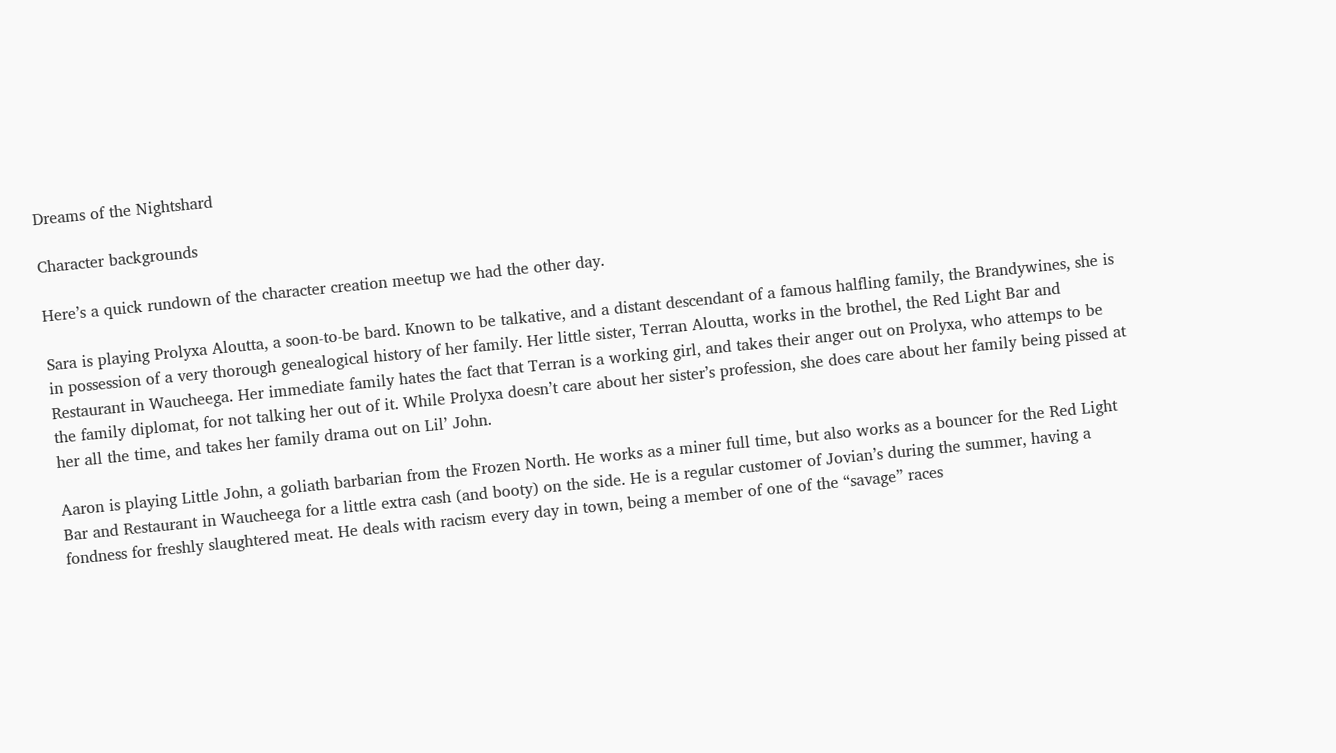Dreams of the Nightshard

Character backgrounds

Here’s a quick rundown of the character creation meetup we had the other day.

Sara is playing Prolyxa Aloutta, a soon-to-be bard. Known to be talkative, and a distant descendant of a famous halfling family, the Brandywines, she is in possession of a very thorough genealogical history of her family. Her little sister, Terran Aloutta, works in the brothel, the Red Light Bar and Restaurant in Waucheega. Her immediate family hates the fact that Terran is a working girl, and takes their anger out on Prolyxa, who attemps to be the family diplomat, for not talking her out of it. While Prolyxa doesn’t care about her sister’s profession, she does care about her family being pissed at her all the time, and takes her family drama out on Lil’ John.

Aaron is playing Little John, a goliath barbarian from the Frozen North. He works as a miner full time, but also works as a bouncer for the Red Light Bar and Restaurant in Waucheega for a little extra cash (and booty) on the side. He is a regular customer of Jovian’s during the summer, having a fondness for freshly slaughtered meat. He deals with racism every day in town, being a member of one of the “savage” races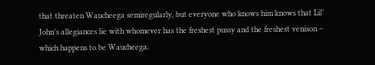that threaten Waucheega semiregularly, but everyone who knows him knows that Lil’ John’s allegiances lie with whomever has the freshest pussy and the freshest venison – which happens to be Waucheega.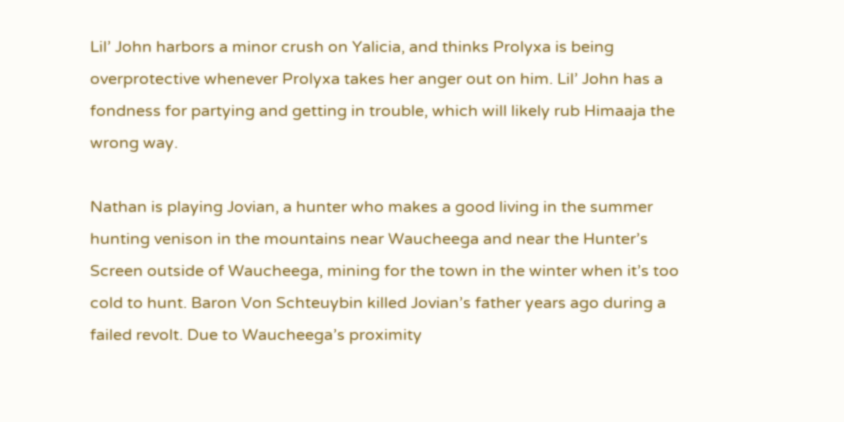Lil’ John harbors a minor crush on Yalicia, and thinks Prolyxa is being overprotective whenever Prolyxa takes her anger out on him. Lil’ John has a fondness for partying and getting in trouble, which will likely rub Himaaja the wrong way.

Nathan is playing Jovian, a hunter who makes a good living in the summer hunting venison in the mountains near Waucheega and near the Hunter’s Screen outside of Waucheega, mining for the town in the winter when it’s too cold to hunt. Baron Von Schteuybin killed Jovian’s father years ago during a failed revolt. Due to Waucheega’s proximity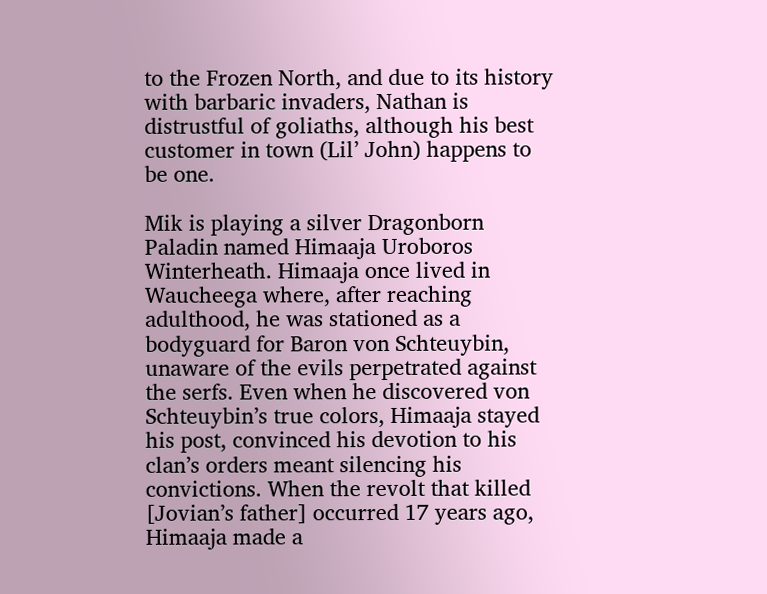to the Frozen North, and due to its history with barbaric invaders, Nathan is distrustful of goliaths, although his best customer in town (Lil’ John) happens to be one.

Mik is playing a silver Dragonborn Paladin named Himaaja Uroboros Winterheath. Himaaja once lived in Waucheega where, after reaching adulthood, he was stationed as a bodyguard for Baron von Schteuybin, unaware of the evils perpetrated against the serfs. Even when he discovered von Schteuybin’s true colors, Himaaja stayed his post, convinced his devotion to his clan’s orders meant silencing his convictions. When the revolt that killed [Jovian’s father] occurred 17 years ago, Himaaja made a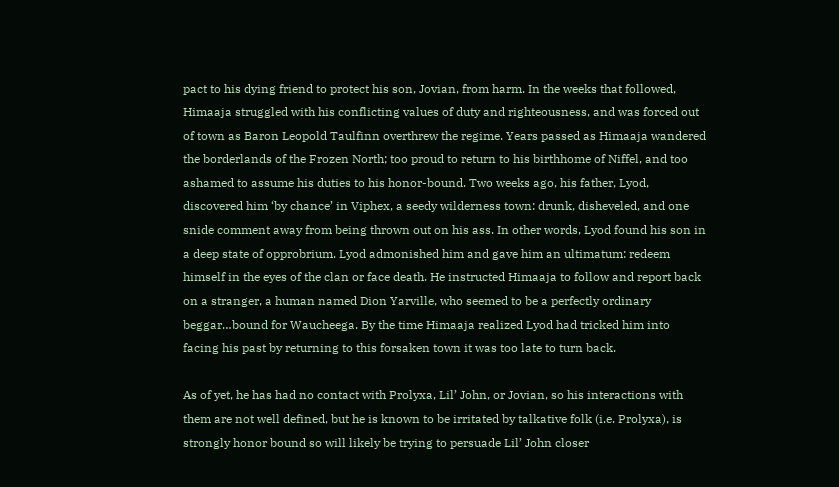pact to his dying friend to protect his son, Jovian, from harm. In the weeks that followed, Himaaja struggled with his conflicting values of duty and righteousness, and was forced out of town as Baron Leopold Taulfinn overthrew the regime. Years passed as Himaaja wandered the borderlands of the Frozen North; too proud to return to his birthhome of Niffel, and too ashamed to assume his duties to his honor-bound. Two weeks ago, his father, Lyod, discovered him ‘by chance’ in Viphex, a seedy wilderness town: drunk, disheveled, and one snide comment away from being thrown out on his ass. In other words, Lyod found his son in a deep state of opprobrium. Lyod admonished him and gave him an ultimatum: redeem himself in the eyes of the clan or face death. He instructed Himaaja to follow and report back on a stranger, a human named Dion Yarville, who seemed to be a perfectly ordinary beggar…bound for Waucheega. By the time Himaaja realized Lyod had tricked him into facing his past by returning to this forsaken town it was too late to turn back.

As of yet, he has had no contact with Prolyxa, Lil’ John, or Jovian, so his interactions with them are not well defined, but he is known to be irritated by talkative folk (i.e. Prolyxa), is strongly honor bound so will likely be trying to persuade Lil’ John closer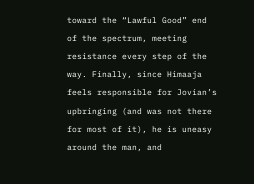toward the “Lawful Good” end of the spectrum, meeting resistance every step of the way. Finally, since Himaaja feels responsible for Jovian’s upbringing (and was not there for most of it), he is uneasy around the man, and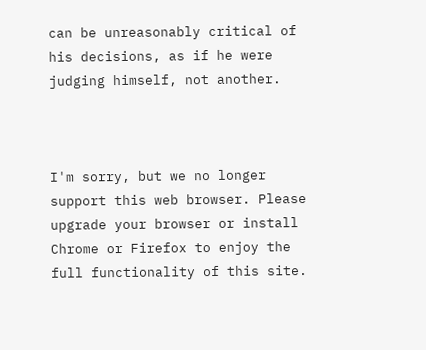can be unreasonably critical of his decisions, as if he were judging himself, not another.



I'm sorry, but we no longer support this web browser. Please upgrade your browser or install Chrome or Firefox to enjoy the full functionality of this site.